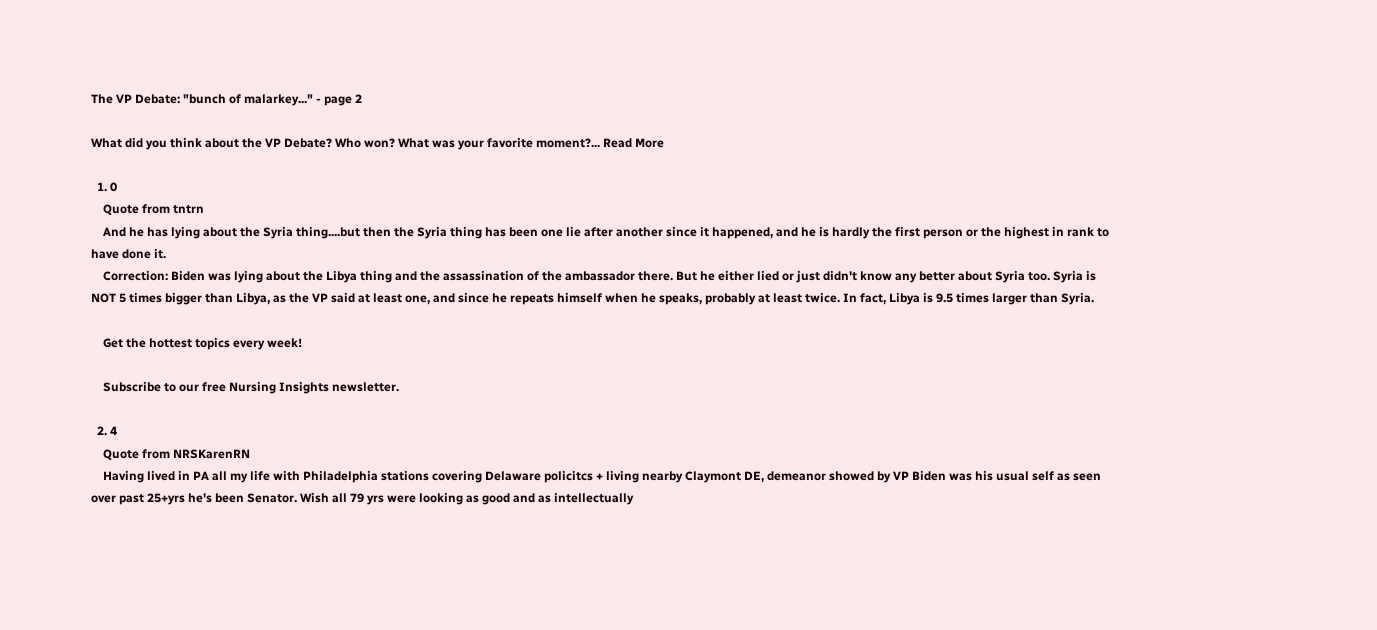The VP Debate: "bunch of malarkey..." - page 2

What did you think about the VP Debate? Who won? What was your favorite moment?... Read More

  1. 0
    Quote from tntrn
    And he has lying about the Syria thing....but then the Syria thing has been one lie after another since it happened, and he is hardly the first person or the highest in rank to have done it.
    Correction: Biden was lying about the Libya thing and the assassination of the ambassador there. But he either lied or just didn't know any better about Syria too. Syria is NOT 5 times bigger than Libya, as the VP said at least one, and since he repeats himself when he speaks, probably at least twice. In fact, Libya is 9.5 times larger than Syria.

    Get the hottest topics every week!

    Subscribe to our free Nursing Insights newsletter.

  2. 4
    Quote from NRSKarenRN
    Having lived in PA all my life with Philadelphia stations covering Delaware policitcs + living nearby Claymont DE, demeanor showed by VP Biden was his usual self as seen over past 25+yrs he's been Senator. Wish all 79 yrs were looking as good and as intellectually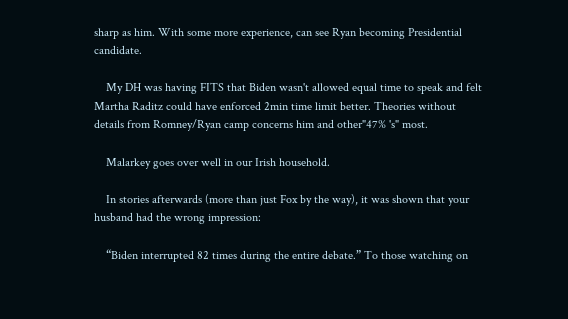sharp as him. With some more experience, can see Ryan becoming Presidential candidate.

    My DH was having FITS that Biden wasn't allowed equal time to speak and felt Martha Raditz could have enforced 2min time limit better. Theories without details from Romney/Ryan camp concerns him and other"47% 's" most.

    Malarkey goes over well in our Irish household.

    In stories afterwards (more than just Fox by the way), it was shown that your husband had the wrong impression:

    “Biden interrupted 82 times during the entire debate.” To those watching on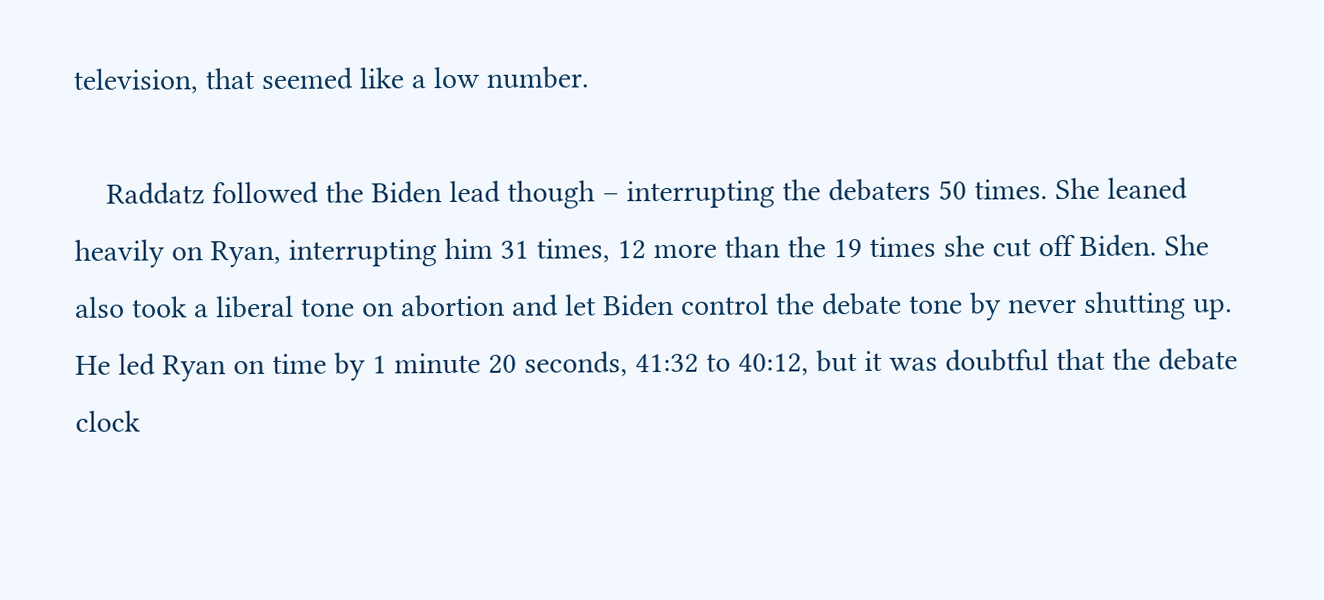television, that seemed like a low number.

    Raddatz followed the Biden lead though – interrupting the debaters 50 times. She leaned heavily on Ryan, interrupting him 31 times, 12 more than the 19 times she cut off Biden. She also took a liberal tone on abortion and let Biden control the debate tone by never shutting up. He led Ryan on time by 1 minute 20 seconds, 41:32 to 40:12, but it was doubtful that the debate clock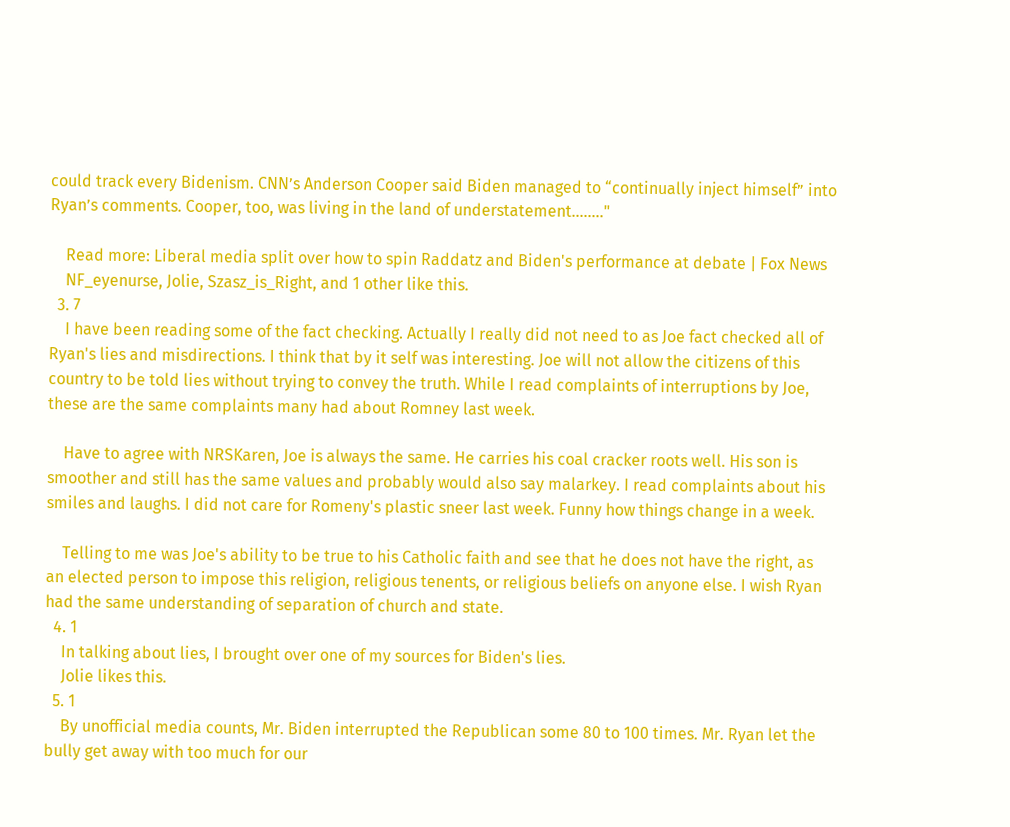could track every Bidenism. CNN’s Anderson Cooper said Biden managed to “continually inject himself” into Ryan’s comments. Cooper, too, was living in the land of understatement........"

    Read more: Liberal media split over how to spin Raddatz and Biden's performance at debate | Fox News
    NF_eyenurse, Jolie, Szasz_is_Right, and 1 other like this.
  3. 7
    I have been reading some of the fact checking. Actually I really did not need to as Joe fact checked all of Ryan's lies and misdirections. I think that by it self was interesting. Joe will not allow the citizens of this country to be told lies without trying to convey the truth. While I read complaints of interruptions by Joe, these are the same complaints many had about Romney last week.

    Have to agree with NRSKaren, Joe is always the same. He carries his coal cracker roots well. His son is smoother and still has the same values and probably would also say malarkey. I read complaints about his smiles and laughs. I did not care for Romeny's plastic sneer last week. Funny how things change in a week.

    Telling to me was Joe's ability to be true to his Catholic faith and see that he does not have the right, as an elected person to impose this religion, religious tenents, or religious beliefs on anyone else. I wish Ryan had the same understanding of separation of church and state.
  4. 1
    In talking about lies, I brought over one of my sources for Biden's lies.
    Jolie likes this.
  5. 1
    By unofficial media counts, Mr. Biden interrupted the Republican some 80 to 100 times. Mr. Ryan let the bully get away with too much for our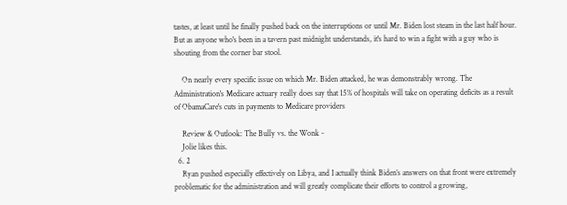tastes, at least until he finally pushed back on the interruptions or until Mr. Biden lost steam in the last half hour. But as anyone who's been in a tavern past midnight understands, it's hard to win a fight with a guy who is shouting from the corner bar stool.

    On nearly every specific issue on which Mr. Biden attacked, he was demonstrably wrong. The Administration's Medicare actuary really does say that 15% of hospitals will take on operating deficits as a result of ObamaCare's cuts in payments to Medicare providers

    Review & Outlook: The Bully vs. the Wonk -
    Jolie likes this.
  6. 2
    Ryan pushed especially effectively on Libya, and I actually think Biden’s answers on that front were extremely problematic for the administration and will greatly complicate their efforts to control a growing,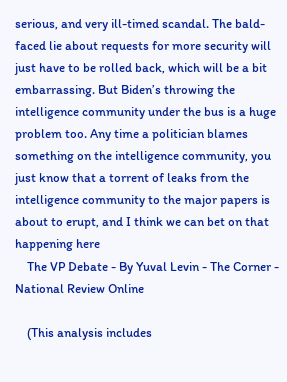serious, and very ill-timed scandal. The bald-faced lie about requests for more security will just have to be rolled back, which will be a bit embarrassing. But Biden’s throwing the intelligence community under the bus is a huge problem too. Any time a politician blames something on the intelligence community, you just know that a torrent of leaks from the intelligence community to the major papers is about to erupt, and I think we can bet on that happening here
    The VP Debate - By Yuval Levin - The Corner - National Review Online

    (This analysis includes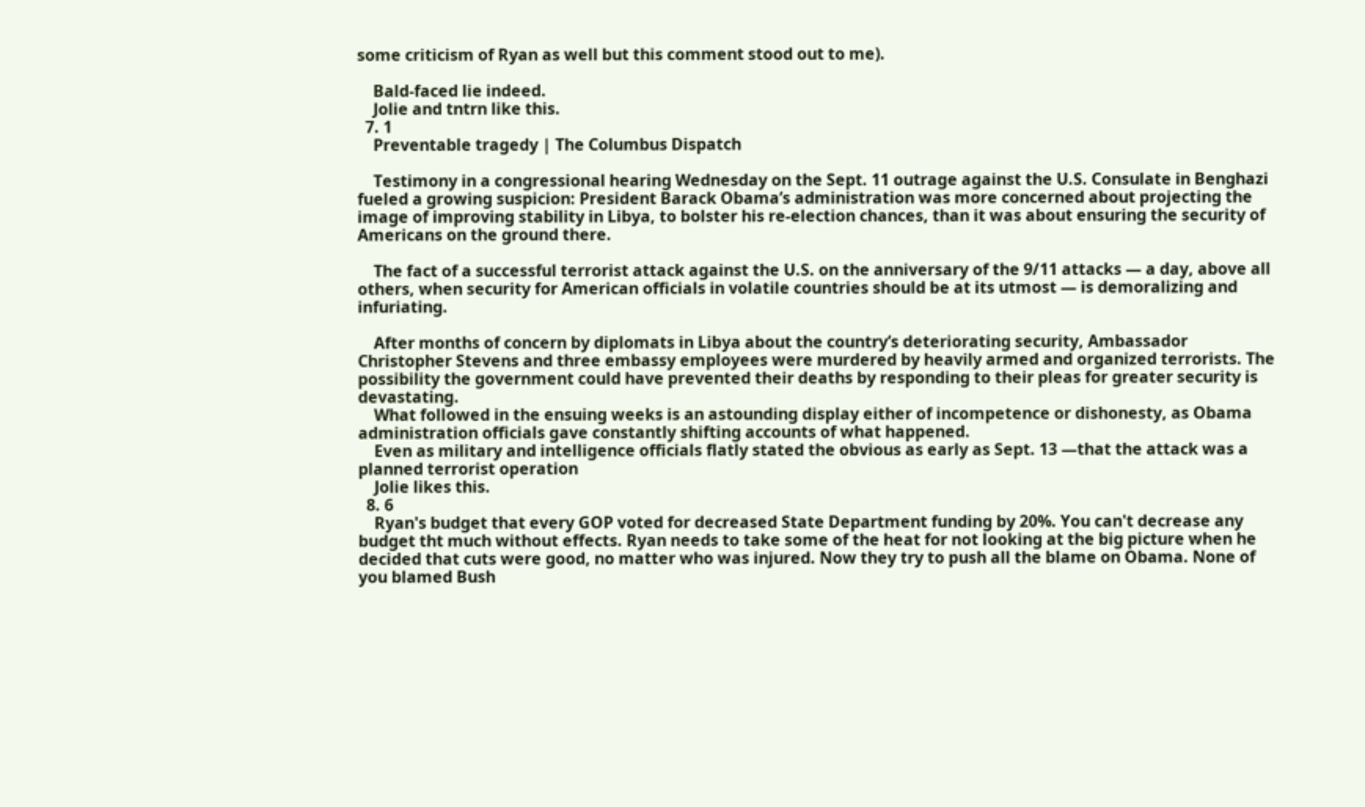some criticism of Ryan as well but this comment stood out to me).

    Bald-faced lie indeed.
    Jolie and tntrn like this.
  7. 1
    Preventable tragedy | The Columbus Dispatch

    Testimony in a congressional hearing Wednesday on the Sept. 11 outrage against the U.S. Consulate in Benghazi fueled a growing suspicion: President Barack Obama’s administration was more concerned about projecting the image of improving stability in Libya, to bolster his re-election chances, than it was about ensuring the security of Americans on the ground there.

    The fact of a successful terrorist attack against the U.S. on the anniversary of the 9/11 attacks — a day, above all others, when security for American officials in volatile countries should be at its utmost — is demoralizing and infuriating.

    After months of concern by diplomats in Libya about the country’s deteriorating security, Ambassador Christopher Stevens and three embassy employees were murdered by heavily armed and organized terrorists. The possibility the government could have prevented their deaths by responding to their pleas for greater security is devastating.
    What followed in the ensuing weeks is an astounding display either of incompetence or dishonesty, as Obama administration officials gave constantly shifting accounts of what happened.
    Even as military and intelligence officials flatly stated the obvious as early as Sept. 13 —that the attack was a planned terrorist operation
    Jolie likes this.
  8. 6
    Ryan's budget that every GOP voted for decreased State Department funding by 20%. You can't decrease any budget tht much without effects. Ryan needs to take some of the heat for not looking at the big picture when he decided that cuts were good, no matter who was injured. Now they try to push all the blame on Obama. None of you blamed Bush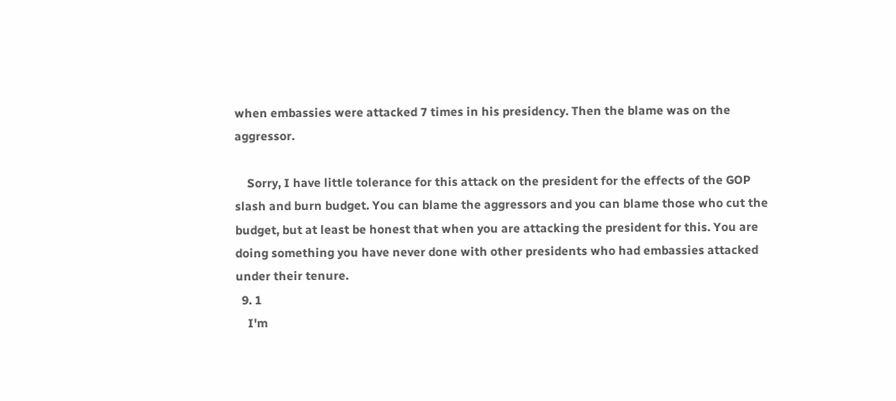when embassies were attacked 7 times in his presidency. Then the blame was on the aggressor.

    Sorry, I have little tolerance for this attack on the president for the effects of the GOP slash and burn budget. You can blame the aggressors and you can blame those who cut the budget, but at least be honest that when you are attacking the president for this. You are doing something you have never done with other presidents who had embassies attacked under their tenure.
  9. 1
    I'm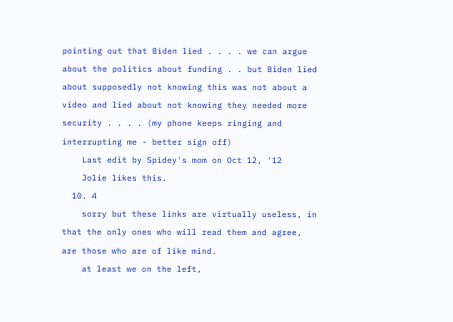pointing out that Biden lied . . . . we can argue about the politics about funding . . but Biden lied about supposedly not knowing this was not about a video and lied about not knowing they needed more security . . . . (my phone keeps ringing and interrupting me - better sign off)
    Last edit by Spidey's mom on Oct 12, '12
    Jolie likes this.
  10. 4
    sorry but these links are virtually useless, in that the only ones who will read them and agree, are those who are of like mind.
    at least we on the left,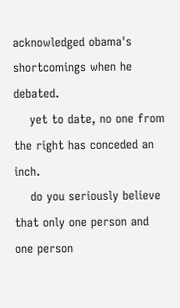acknowledged obama's shortcomings when he debated.
    yet to date, no one from the right has conceded an inch.
    do you seriously believe that only one person and one person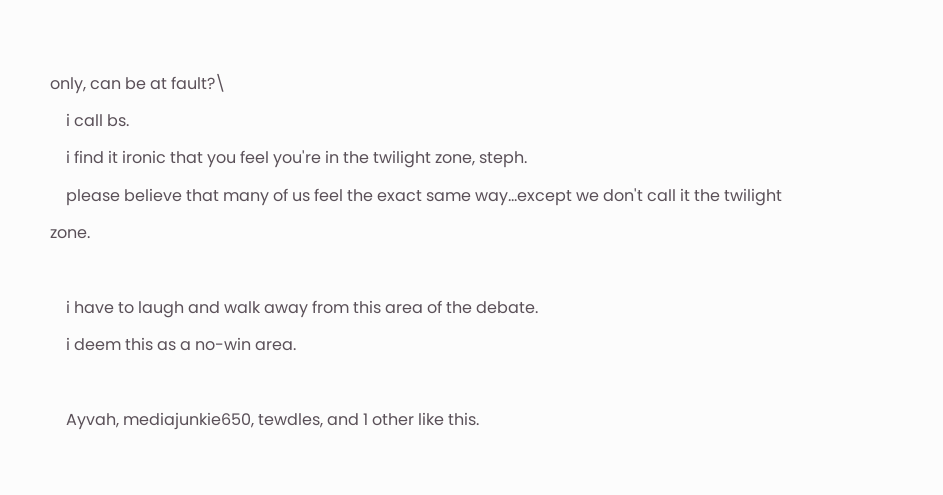only, can be at fault?\
    i call bs.
    i find it ironic that you feel you're in the twilight zone, steph.
    please believe that many of us feel the exact same way...except we don't call it the twilight zone.

    i have to laugh and walk away from this area of the debate.
    i deem this as a no-win area.

    Ayvah, mediajunkie650, tewdles, and 1 other like this.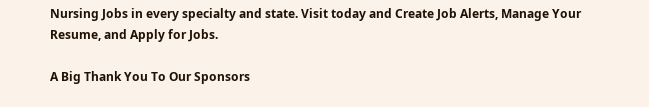Nursing Jobs in every specialty and state. Visit today and Create Job Alerts, Manage Your Resume, and Apply for Jobs.

A Big Thank You To Our Sponsors